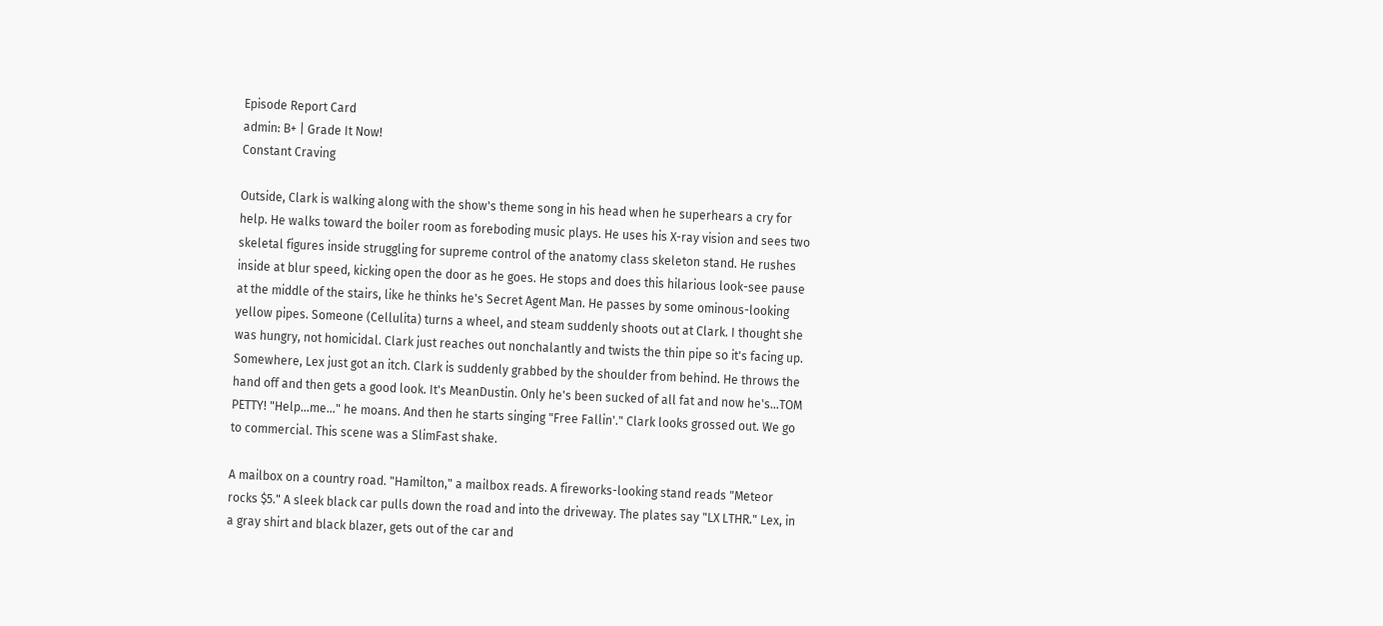Episode Report Card
admin: B+ | Grade It Now!
Constant Craving

Outside, Clark is walking along with the show's theme song in his head when he superhears a cry for help. He walks toward the boiler room as foreboding music plays. He uses his X-ray vision and sees two skeletal figures inside struggling for supreme control of the anatomy class skeleton stand. He rushes inside at blur speed, kicking open the door as he goes. He stops and does this hilarious look-see pause at the middle of the stairs, like he thinks he's Secret Agent Man. He passes by some ominous-looking yellow pipes. Someone (Cellulita) turns a wheel, and steam suddenly shoots out at Clark. I thought she was hungry, not homicidal. Clark just reaches out nonchalantly and twists the thin pipe so it's facing up. Somewhere, Lex just got an itch. Clark is suddenly grabbed by the shoulder from behind. He throws the hand off and then gets a good look. It's MeanDustin. Only he's been sucked of all fat and now he's…TOM PETTY! "Help…me…" he moans. And then he starts singing "Free Fallin'." Clark looks grossed out. We go to commercial. This scene was a SlimFast shake.

A mailbox on a country road. "Hamilton," a mailbox reads. A fireworks-looking stand reads "Meteor rocks $5." A sleek black car pulls down the road and into the driveway. The plates say "LX LTHR." Lex, in a gray shirt and black blazer, gets out of the car and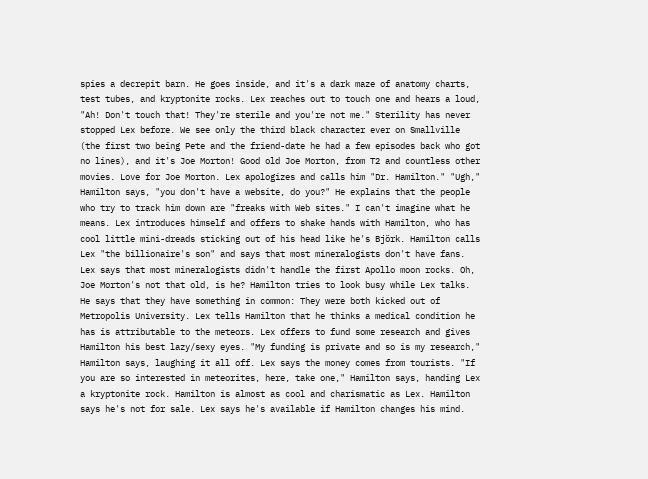spies a decrepit barn. He goes inside, and it's a dark maze of anatomy charts, test tubes, and kryptonite rocks. Lex reaches out to touch one and hears a loud, "Ah! Don't touch that! They're sterile and you're not me." Sterility has never stopped Lex before. We see only the third black character ever on Smallville (the first two being Pete and the friend-date he had a few episodes back who got no lines), and it's Joe Morton! Good old Joe Morton, from T2 and countless other movies. Love for Joe Morton. Lex apologizes and calls him "Dr. Hamilton." "Ugh," Hamilton says, "you don't have a website, do you?" He explains that the people who try to track him down are "freaks with Web sites." I can't imagine what he means. Lex introduces himself and offers to shake hands with Hamilton, who has cool little mini-dreads sticking out of his head like he's Björk. Hamilton calls Lex "the billionaire's son" and says that most mineralogists don't have fans. Lex says that most mineralogists didn't handle the first Apollo moon rocks. Oh, Joe Morton's not that old, is he? Hamilton tries to look busy while Lex talks. He says that they have something in common: They were both kicked out of Metropolis University. Lex tells Hamilton that he thinks a medical condition he has is attributable to the meteors. Lex offers to fund some research and gives Hamilton his best lazy/sexy eyes. "My funding is private and so is my research," Hamilton says, laughing it all off. Lex says the money comes from tourists. "If you are so interested in meteorites, here, take one," Hamilton says, handing Lex a kryptonite rock. Hamilton is almost as cool and charismatic as Lex. Hamilton says he's not for sale. Lex says he's available if Hamilton changes his mind.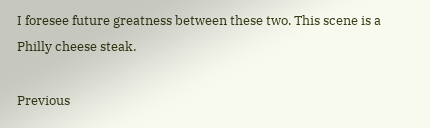I foresee future greatness between these two. This scene is a Philly cheese steak.

Previous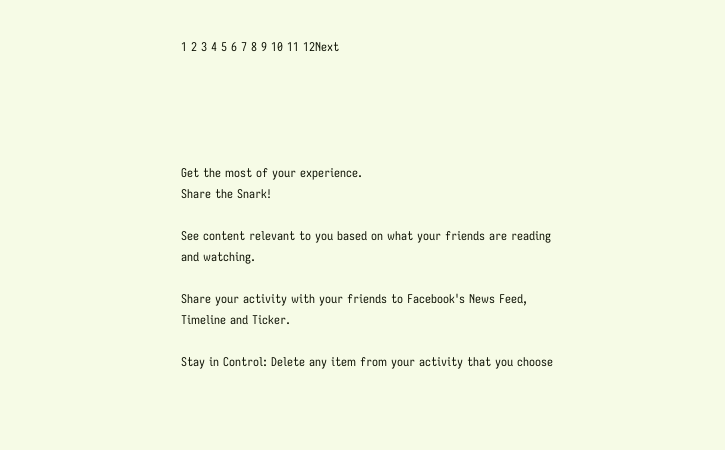1 2 3 4 5 6 7 8 9 10 11 12Next





Get the most of your experience.
Share the Snark!

See content relevant to you based on what your friends are reading and watching.

Share your activity with your friends to Facebook's News Feed, Timeline and Ticker.

Stay in Control: Delete any item from your activity that you choose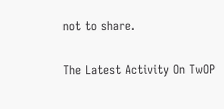not to share.

The Latest Activity On TwOP